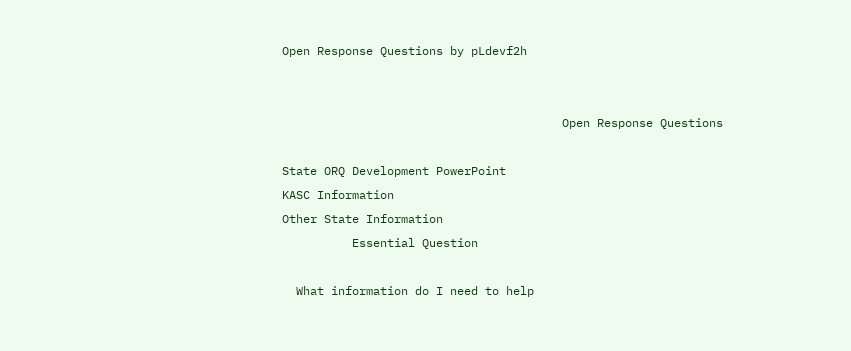Open Response Questions by pLdevf2h


                                        Open Response Questions

State ORQ Development PowerPoint
KASC Information
Other State Information
          Essential Question

  What information do I need to help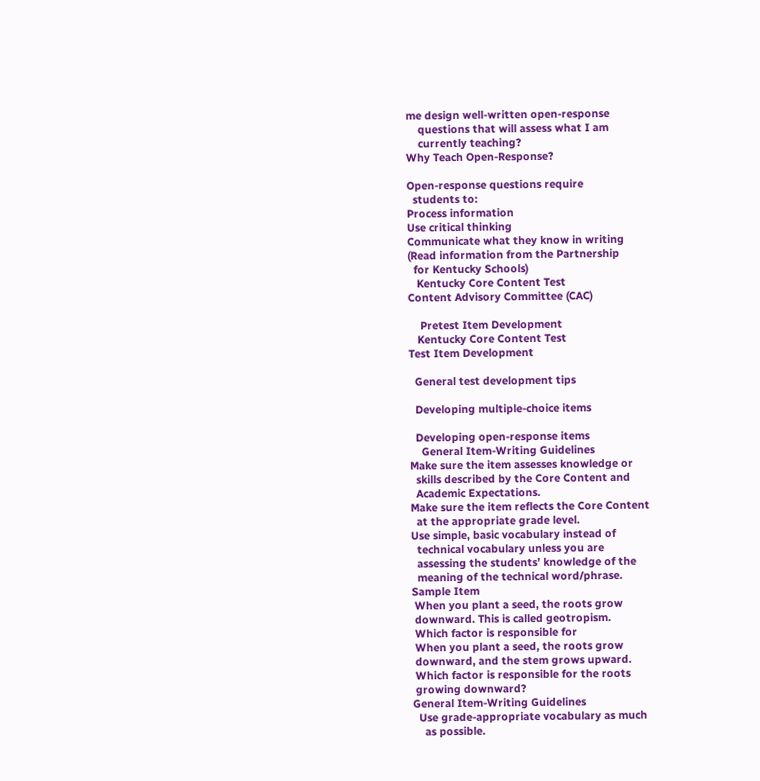me design well-written open-response
    questions that will assess what I am
    currently teaching?
Why Teach Open-Response?

Open-response questions require
  students to:
Process information
Use critical thinking
Communicate what they know in writing
(Read information from the Partnership
  for Kentucky Schools)
   Kentucky Core Content Test
Content Advisory Committee (CAC)

    Pretest Item Development
   Kentucky Core Content Test
Test Item Development

  General test development tips

  Developing multiple-choice items

  Developing open-response items
    General Item-Writing Guidelines
Make sure the item assesses knowledge or
  skills described by the Core Content and
  Academic Expectations.
Make sure the item reflects the Core Content
  at the appropriate grade level.
Use simple, basic vocabulary instead of
  technical vocabulary unless you are
  assessing the students’ knowledge of the
  meaning of the technical word/phrase.
Sample Item
 When you plant a seed, the roots grow
 downward. This is called geotropism.
 Which factor is responsible for
 When you plant a seed, the roots grow
 downward, and the stem grows upward.
 Which factor is responsible for the roots
 growing downward?
General Item-Writing Guidelines
  Use grade-appropriate vocabulary as much
    as possible.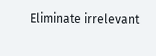Eliminate irrelevant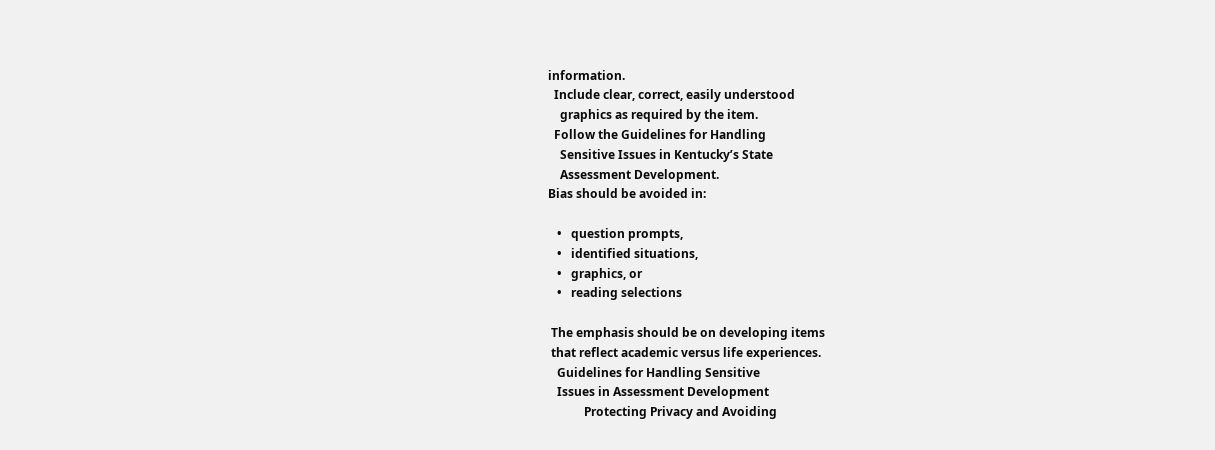information.
  Include clear, correct, easily understood
    graphics as required by the item.
  Follow the Guidelines for Handling
    Sensitive Issues in Kentucky’s State
    Assessment Development.
Bias should be avoided in:

   •   question prompts,
   •   identified situations,
   •   graphics, or
   •   reading selections

 The emphasis should be on developing items
 that reflect academic versus life experiences.
   Guidelines for Handling Sensitive
   Issues in Assessment Development
            Protecting Privacy and Avoiding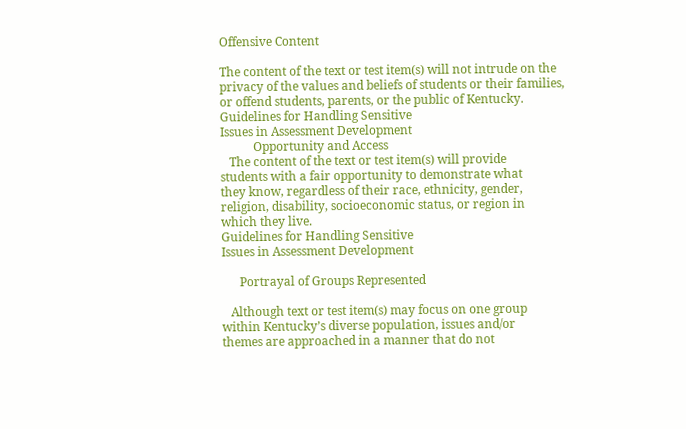Offensive Content

The content of the text or test item(s) will not intrude on the
privacy of the values and beliefs of students or their families,
or offend students, parents, or the public of Kentucky.
Guidelines for Handling Sensitive
Issues in Assessment Development
           Opportunity and Access
   The content of the text or test item(s) will provide
students with a fair opportunity to demonstrate what
they know, regardless of their race, ethnicity, gender,
religion, disability, socioeconomic status, or region in
which they live.
Guidelines for Handling Sensitive
Issues in Assessment Development

      Portrayal of Groups Represented

   Although text or test item(s) may focus on one group
within Kentucky’s diverse population, issues and/or
themes are approached in a manner that do not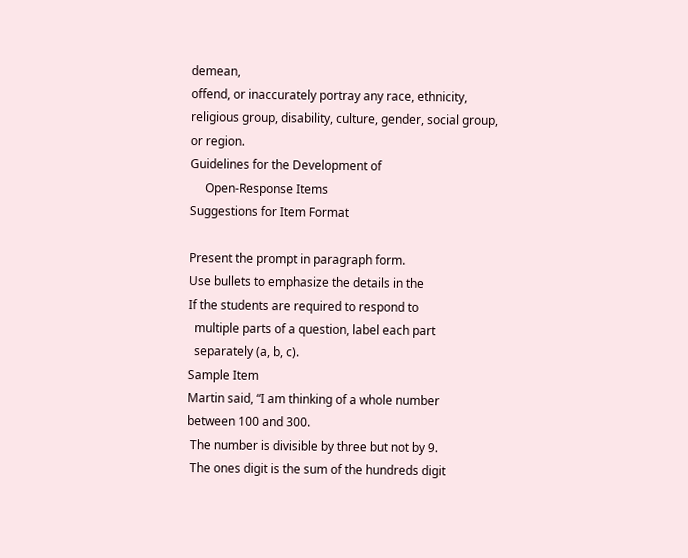demean,
offend, or inaccurately portray any race, ethnicity,
religious group, disability, culture, gender, social group,
or region.
Guidelines for the Development of
     Open-Response Items
Suggestions for Item Format

Present the prompt in paragraph form.
Use bullets to emphasize the details in the
If the students are required to respond to
  multiple parts of a question, label each part
  separately (a, b, c).
Sample Item
Martin said, “I am thinking of a whole number
between 100 and 300.
 The number is divisible by three but not by 9.
 The ones digit is the sum of the hundreds digit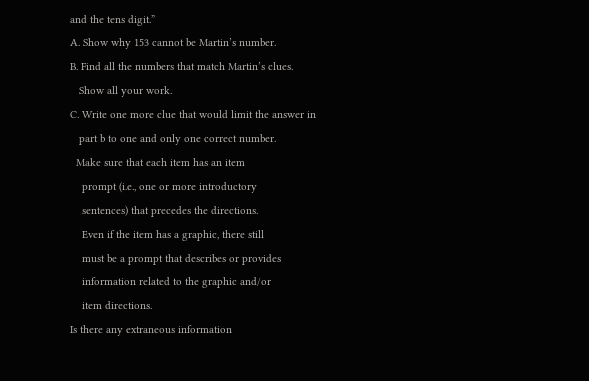and the tens digit.”
A. Show why 153 cannot be Martin’s number.
B. Find all the numbers that match Martin’s clues.
   Show all your work.
C. Write one more clue that would limit the answer in
   part b to one and only one correct number.
  Make sure that each item has an item
    prompt (i.e., one or more introductory
    sentences) that precedes the directions.
    Even if the item has a graphic, there still
    must be a prompt that describes or provides
    information related to the graphic and/or
    item directions.
Is there any extraneous information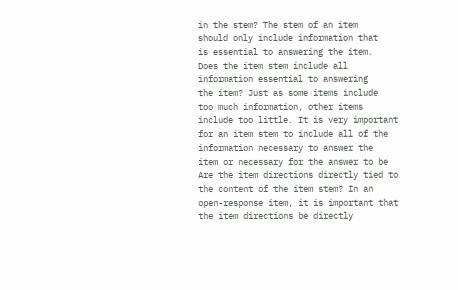in the stem? The stem of an item
should only include information that
is essential to answering the item.
Does the item stem include all
information essential to answering
the item? Just as some items include
too much information, other items
include too little. It is very important
for an item stem to include all of the
information necessary to answer the
item or necessary for the answer to be
Are the item directions directly tied to
the content of the item stem? In an
open-response item, it is important that
the item directions be directly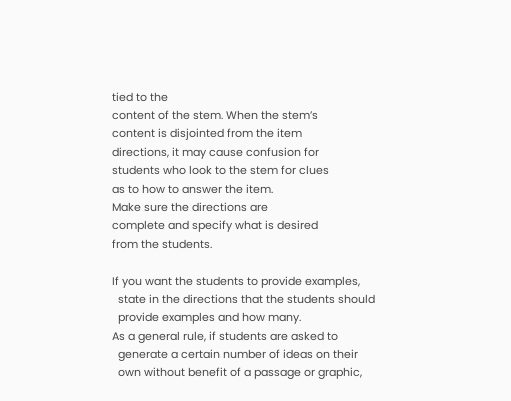tied to the
content of the stem. When the stem’s
content is disjointed from the item
directions, it may cause confusion for
students who look to the stem for clues
as to how to answer the item.
Make sure the directions are
complete and specify what is desired
from the students.

If you want the students to provide examples,
  state in the directions that the students should
  provide examples and how many.
As a general rule, if students are asked to
  generate a certain number of ideas on their
  own without benefit of a passage or graphic,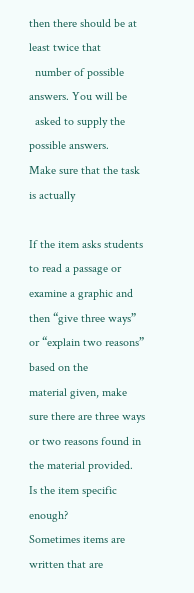then there should be at least twice that
  number of possible answers. You will be
  asked to supply the possible answers.
Make sure that the task is actually

If the item asks students to read a passage or
examine a graphic and then “give three ways”
or “explain two reasons” based on the
material given, make sure there are three ways
or two reasons found in the material provided.
Is the item specific enough?
Sometimes items are written that are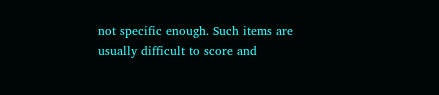not specific enough. Such items are
usually difficult to score and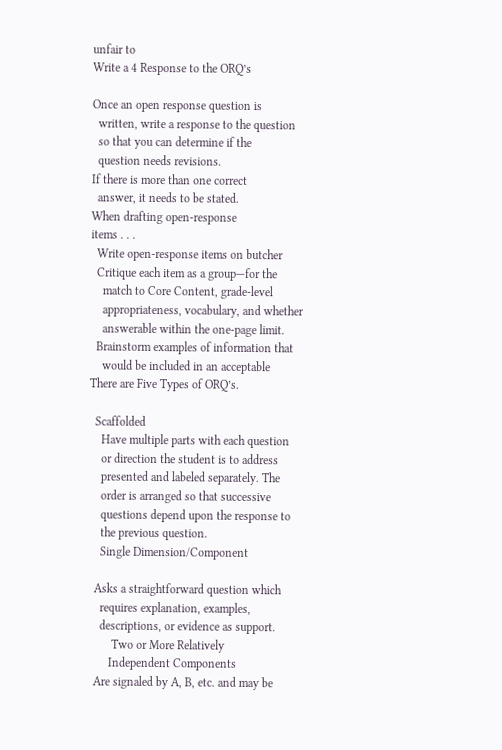unfair to
Write a 4 Response to the ORQ’s

Once an open response question is
  written, write a response to the question
  so that you can determine if the
  question needs revisions.
If there is more than one correct
  answer, it needs to be stated.
When drafting open-response
items . . .
  Write open-response items on butcher
  Critique each item as a group—for the
    match to Core Content, grade-level
    appropriateness, vocabulary, and whether
    answerable within the one-page limit.
  Brainstorm examples of information that
    would be included in an acceptable
There are Five Types of ORQ’s.

  Scaffolded
    Have multiple parts with each question
    or direction the student is to address
    presented and labeled separately. The
    order is arranged so that successive
    questions depend upon the response to
    the previous question.
    Single Dimension/Component

  Asks a straightforward question which
    requires explanation, examples,
    descriptions, or evidence as support.
        Two or More Relatively
       Independent Components
  Are signaled by A, B, etc. and may be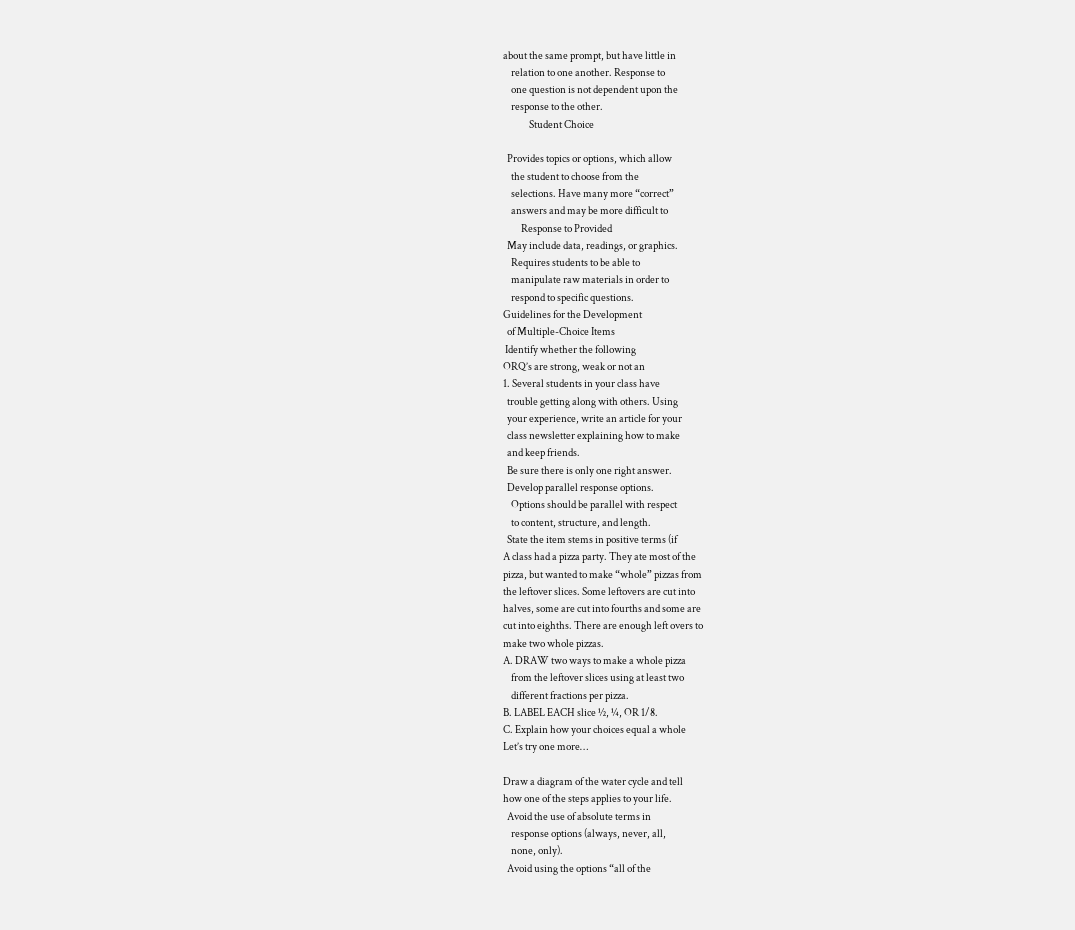about the same prompt, but have little in
    relation to one another. Response to
    one question is not dependent upon the
    response to the other.
             Student Choice

  Provides topics or options, which allow
    the student to choose from the
    selections. Have many more “correct”
    answers and may be more difficult to
         Response to Provided
  May include data, readings, or graphics.
    Requires students to be able to
    manipulate raw materials in order to
    respond to specific questions.
Guidelines for the Development
  of Multiple-Choice Items
 Identify whether the following
ORQ’s are strong, weak or not an
1. Several students in your class have
  trouble getting along with others. Using
  your experience, write an article for your
  class newsletter explaining how to make
  and keep friends.
  Be sure there is only one right answer.
  Develop parallel response options.
    Options should be parallel with respect
    to content, structure, and length.
  State the item stems in positive terms (if
A class had a pizza party. They ate most of the
pizza, but wanted to make “whole” pizzas from
the leftover slices. Some leftovers are cut into
halves, some are cut into fourths and some are
cut into eighths. There are enough left overs to
make two whole pizzas.
A. DRAW two ways to make a whole pizza
    from the leftover slices using at least two
    different fractions per pizza.
B. LABEL EACH slice ½, ¼, OR 1/8.
C. Explain how your choices equal a whole
Let’s try one more…

Draw a diagram of the water cycle and tell
how one of the steps applies to your life.
  Avoid the use of absolute terms in
    response options (always, never, all,
    none, only).
  Avoid using the options “all of the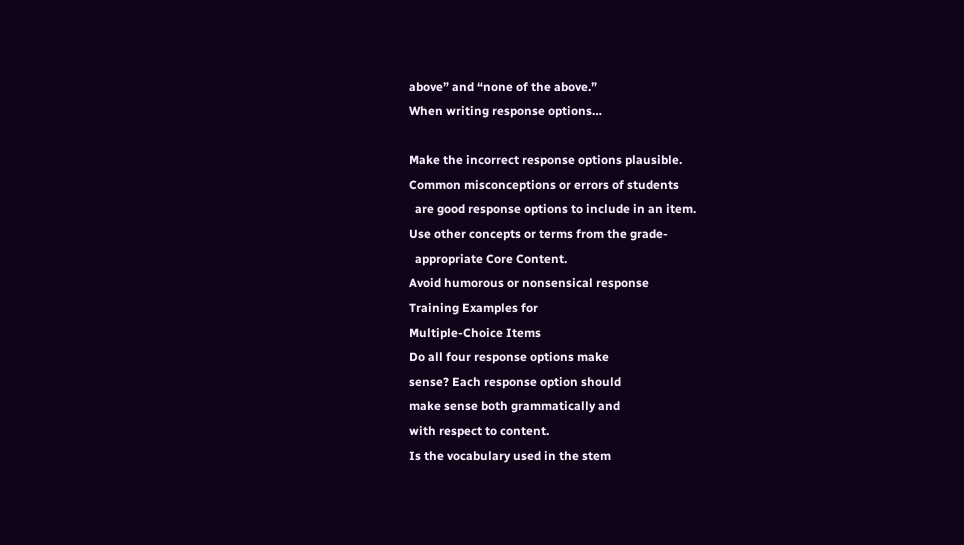above” and “none of the above.”
When writing response options…

Make the incorrect response options plausible.
Common misconceptions or errors of students
  are good response options to include in an item.
Use other concepts or terms from the grade-
  appropriate Core Content.
Avoid humorous or nonsensical response
Training Examples for
Multiple-Choice Items
Do all four response options make
sense? Each response option should
make sense both grammatically and
with respect to content.
Is the vocabulary used in the stem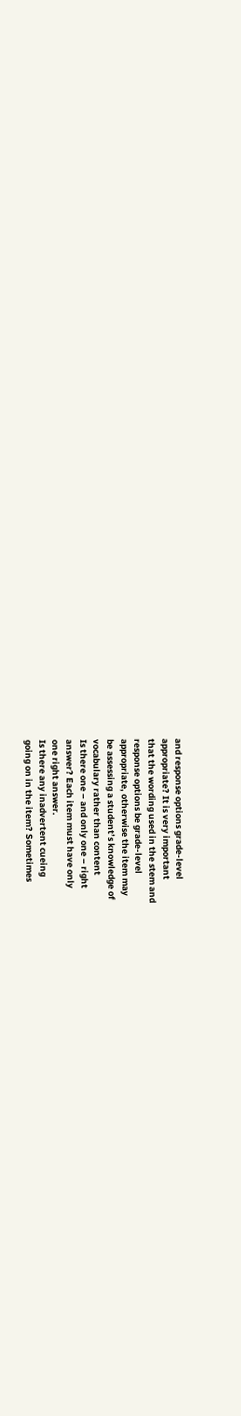and response options grade-level
appropriate? It is very important
that the wording used in the stem and
response options be grade-level
appropriate, otherwise the item may
be assessing a student’s knowledge of
vocabulary rather than content
Is there one – and only one – right
answer? Each item must have only
one right answer.
Is there any inadvertent cueing
going on in the item? Sometimes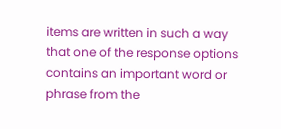items are written in such a way
that one of the response options
contains an important word or
phrase from the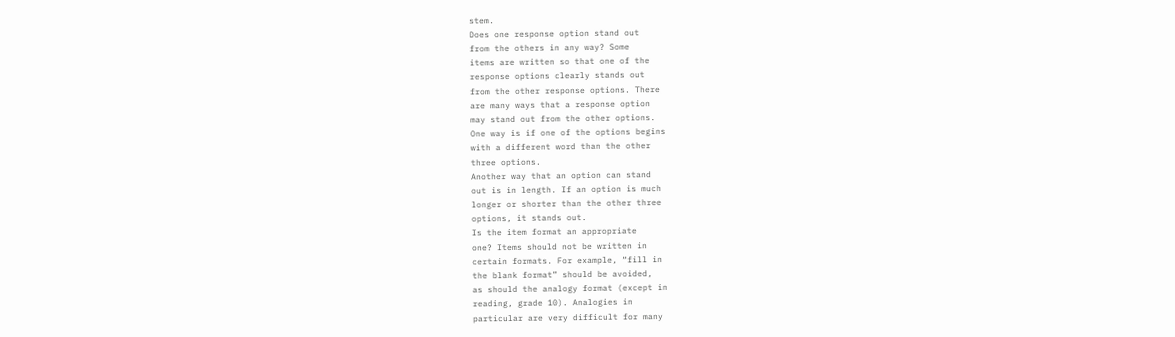stem.
Does one response option stand out
from the others in any way? Some
items are written so that one of the
response options clearly stands out
from the other response options. There
are many ways that a response option
may stand out from the other options.
One way is if one of the options begins
with a different word than the other
three options.
Another way that an option can stand
out is in length. If an option is much
longer or shorter than the other three
options, it stands out.
Is the item format an appropriate
one? Items should not be written in
certain formats. For example, “fill in
the blank format” should be avoided,
as should the analogy format (except in
reading, grade 10). Analogies in
particular are very difficult for many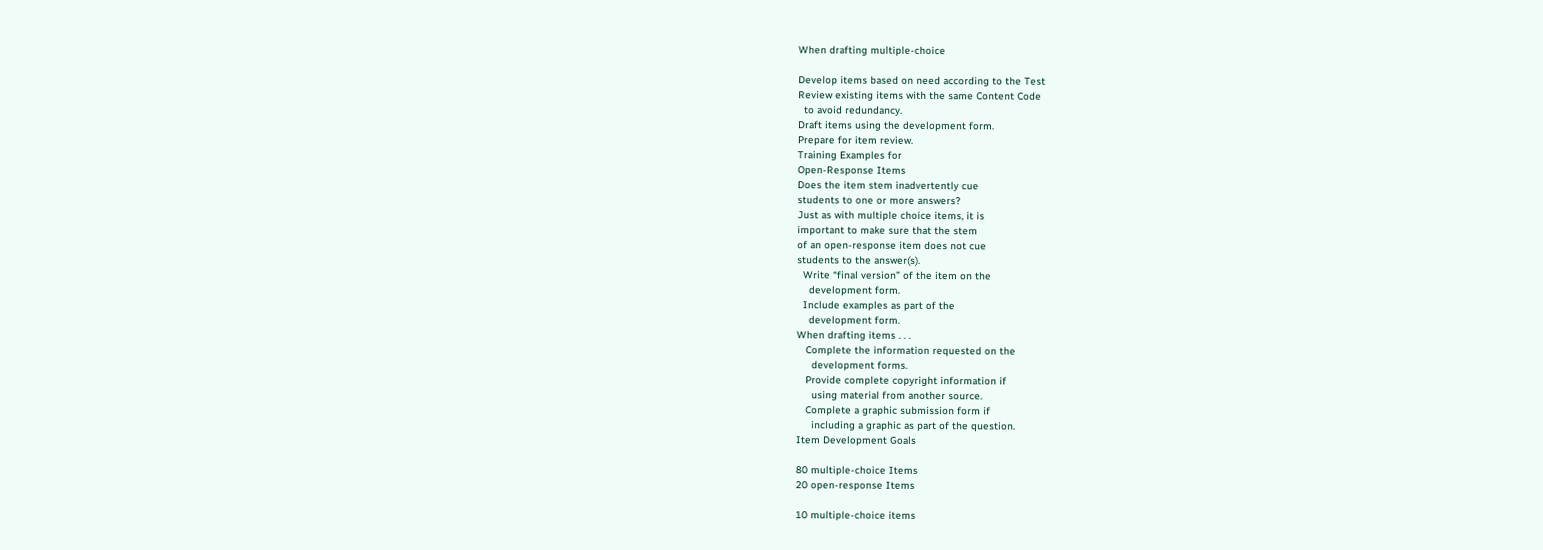When drafting multiple-choice

Develop items based on need according to the Test
Review existing items with the same Content Code
  to avoid redundancy.
Draft items using the development form.
Prepare for item review.
Training Examples for
Open-Response Items
Does the item stem inadvertently cue
students to one or more answers?
Just as with multiple choice items, it is
important to make sure that the stem
of an open-response item does not cue
students to the answer(s).
  Write “final version” of the item on the
    development form.
  Include examples as part of the
    development form.
When drafting items . . .
   Complete the information requested on the
     development forms.
   Provide complete copyright information if
     using material from another source.
   Complete a graphic submission form if
     including a graphic as part of the question.
Item Development Goals

80 multiple-choice Items
20 open-response Items

10 multiple-choice items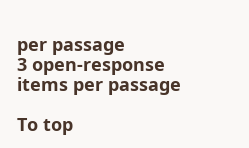per passage
3 open-response items per passage

To top